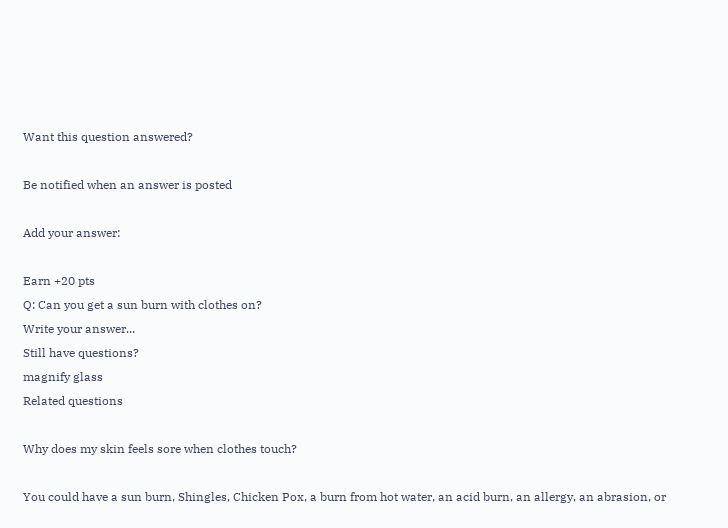Want this question answered?

Be notified when an answer is posted

Add your answer:

Earn +20 pts
Q: Can you get a sun burn with clothes on?
Write your answer...
Still have questions?
magnify glass
Related questions

Why does my skin feels sore when clothes touch?

You could have a sun burn, Shingles, Chicken Pox, a burn from hot water, an acid burn, an allergy, an abrasion, or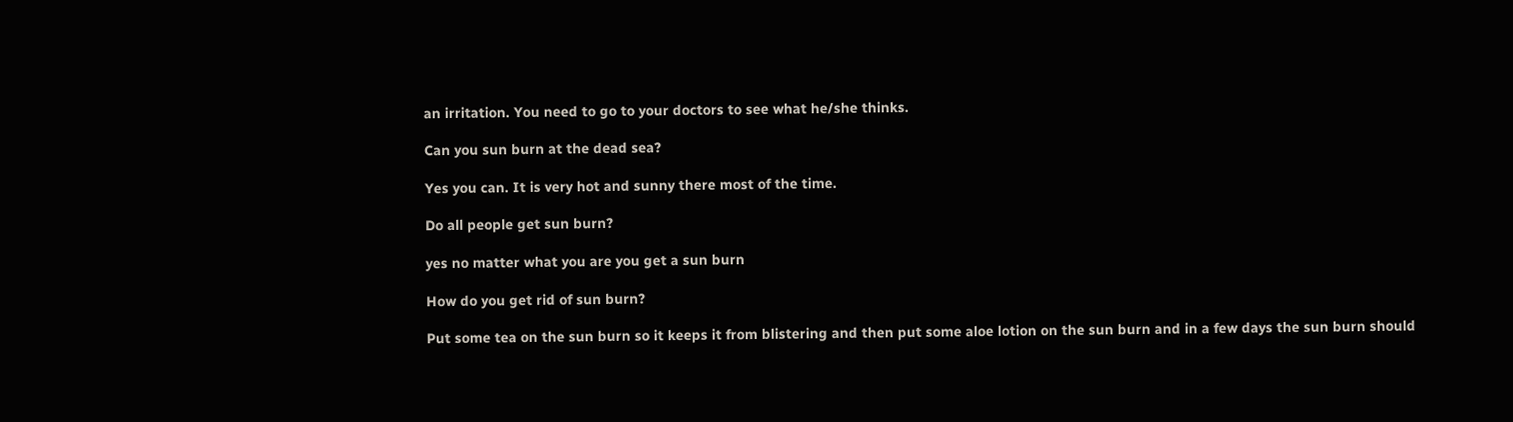an irritation. You need to go to your doctors to see what he/she thinks.

Can you sun burn at the dead sea?

Yes you can. It is very hot and sunny there most of the time.

Do all people get sun burn?

yes no matter what you are you get a sun burn

How do you get rid of sun burn?

Put some tea on the sun burn so it keeps it from blistering and then put some aloe lotion on the sun burn and in a few days the sun burn should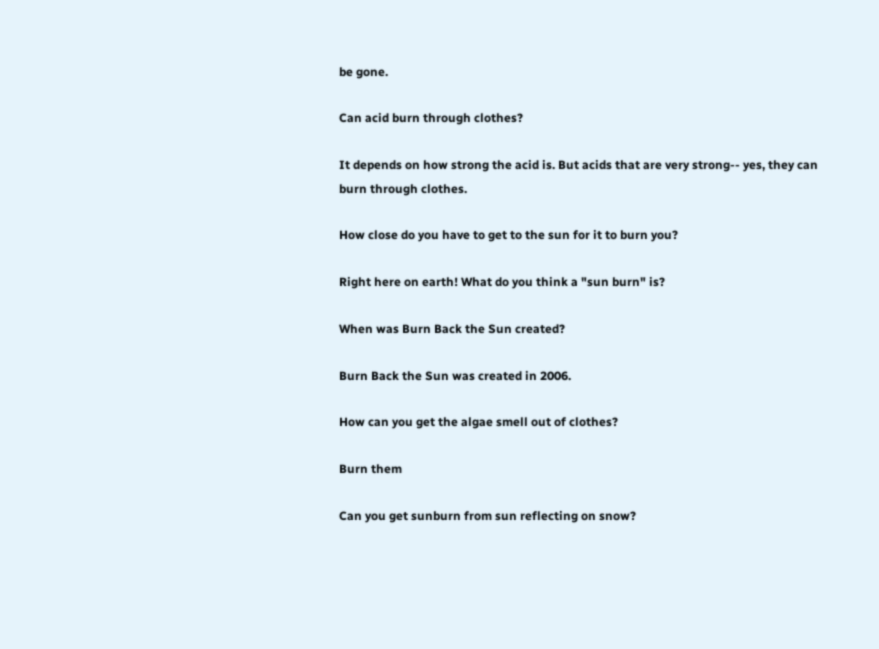be gone.

Can acid burn through clothes?

It depends on how strong the acid is. But acids that are very strong-- yes, they can burn through clothes.

How close do you have to get to the sun for it to burn you?

Right here on earth! What do you think a "sun burn" is?

When was Burn Back the Sun created?

Burn Back the Sun was created in 2006.

How can you get the algae smell out of clothes?

Burn them

Can you get sunburn from sun reflecting on snow?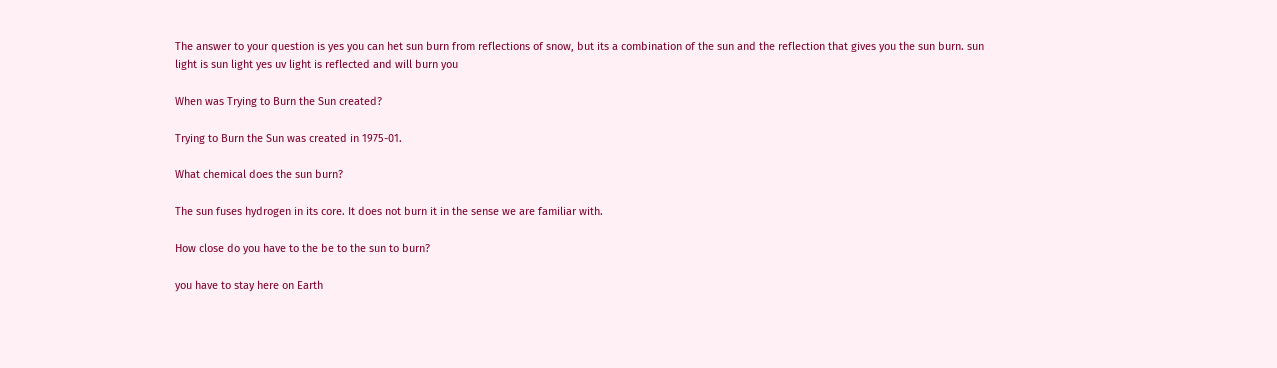The answer to your question is yes you can het sun burn from reflections of snow, but its a combination of the sun and the reflection that gives you the sun burn. sun light is sun light yes uv light is reflected and will burn you

When was Trying to Burn the Sun created?

Trying to Burn the Sun was created in 1975-01.

What chemical does the sun burn?

The sun fuses hydrogen in its core. It does not burn it in the sense we are familiar with.

How close do you have to the be to the sun to burn?

you have to stay here on Earth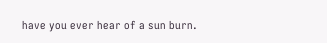have you ever hear of a sun burn.